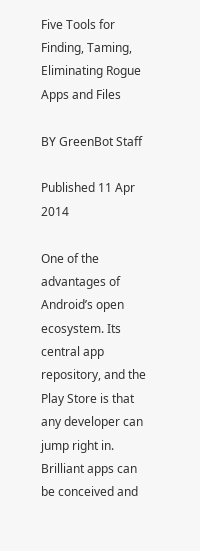Five Tools for Finding, Taming, Eliminating Rogue Apps and Files

BY GreenBot Staff

Published 11 Apr 2014

One of the advantages of Android’s open ecosystem. Its central app repository, and the Play Store is that any developer can jump right in. Brilliant apps can be conceived and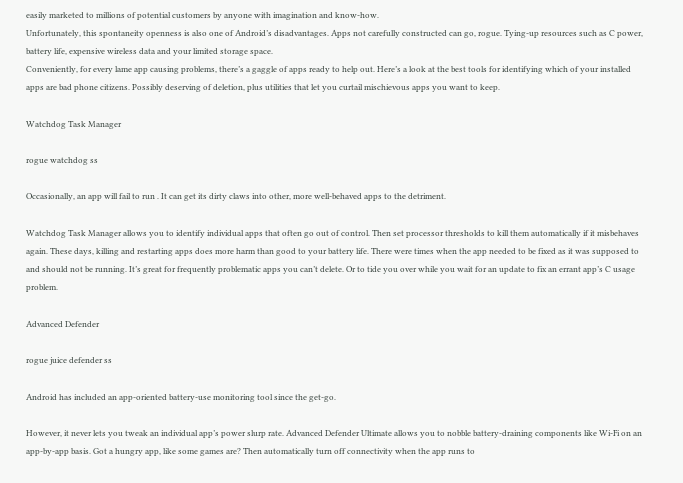easily marketed to millions of potential customers by anyone with imagination and know-how.
Unfortunately, this spontaneity openness is also one of Android’s disadvantages. Apps not carefully constructed can go, rogue. Tying-up resources such as C power, battery life, expensive wireless data and your limited storage space.
Conveniently, for every lame app causing problems, there’s a gaggle of apps ready to help out. Here’s a look at the best tools for identifying which of your installed apps are bad phone citizens. Possibly deserving of deletion, plus utilities that let you curtail mischievous apps you want to keep.

Watchdog Task Manager

rogue watchdog ss

Occasionally, an app will fail to run . It can get its dirty claws into other, more well-behaved apps to the detriment.

Watchdog Task Manager allows you to identify individual apps that often go out of control. Then set processor thresholds to kill them automatically if it misbehaves again. These days, killing and restarting apps does more harm than good to your battery life. There were times when the app needed to be fixed as it was supposed to and should not be running. It’s great for frequently problematic apps you can’t delete. Or to tide you over while you wait for an update to fix an errant app’s C usage problem.

Advanced Defender

rogue juice defender ss

Android has included an app-oriented battery-use monitoring tool since the get-go.

However, it never lets you tweak an individual app’s power slurp rate. Advanced Defender Ultimate allows you to nobble battery-draining components like Wi-Fi on an app-by-app basis. Got a hungry app, like some games are? Then automatically turn off connectivity when the app runs to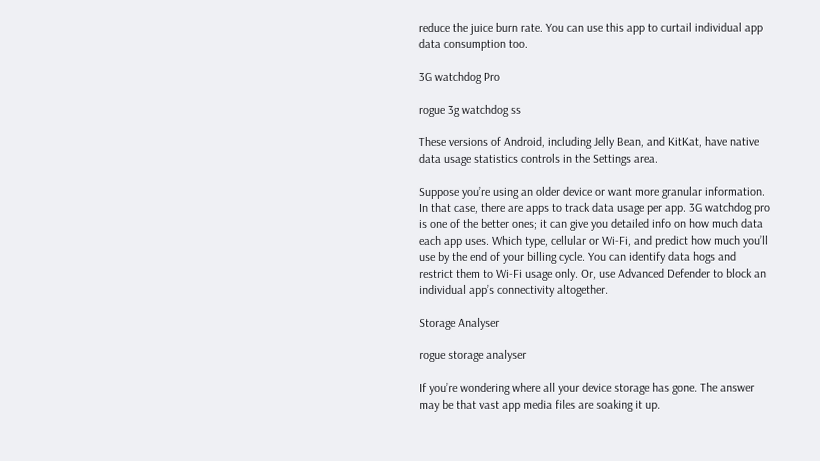reduce the juice burn rate. You can use this app to curtail individual app data consumption too.

3G watchdog Pro

rogue 3g watchdog ss

These versions of Android, including Jelly Bean, and KitKat, have native data usage statistics controls in the Settings area.

Suppose you’re using an older device or want more granular information. In that case, there are apps to track data usage per app. 3G watchdog pro is one of the better ones; it can give you detailed info on how much data each app uses. Which type, cellular or Wi-Fi, and predict how much you’ll use by the end of your billing cycle. You can identify data hogs and restrict them to Wi-Fi usage only. Or, use Advanced Defender to block an individual app’s connectivity altogether.

Storage Analyser

rogue storage analyser

If you’re wondering where all your device storage has gone. The answer may be that vast app media files are soaking it up.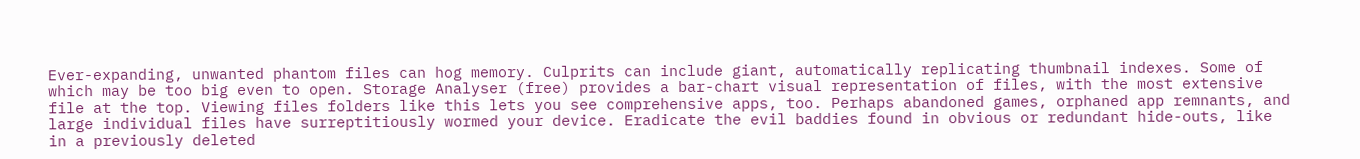Ever-expanding, unwanted phantom files can hog memory. Culprits can include giant, automatically replicating thumbnail indexes. Some of which may be too big even to open. Storage Analyser (free) provides a bar-chart visual representation of files, with the most extensive file at the top. Viewing files folders like this lets you see comprehensive apps, too. Perhaps abandoned games, orphaned app remnants, and large individual files have surreptitiously wormed your device. Eradicate the evil baddies found in obvious or redundant hide-outs, like in a previously deleted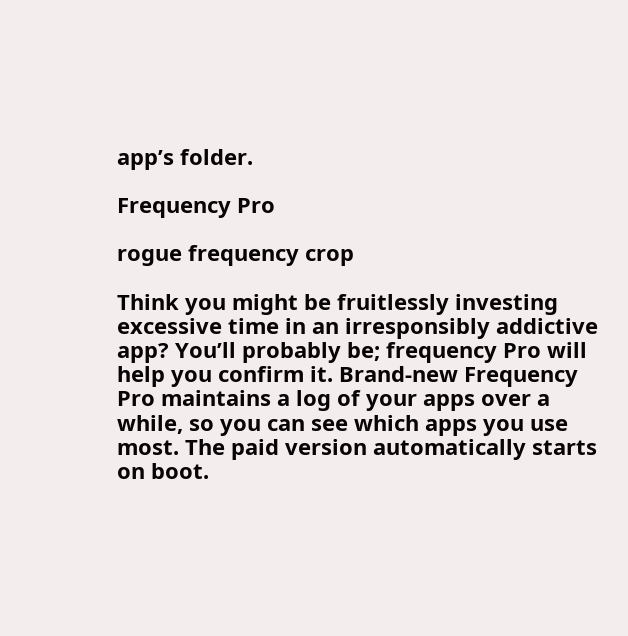app’s folder.

Frequency Pro

rogue frequency crop

Think you might be fruitlessly investing excessive time in an irresponsibly addictive app? You’ll probably be; frequency Pro will help you confirm it. Brand-new Frequency Pro maintains a log of your apps over a while, so you can see which apps you use most. The paid version automatically starts on boot.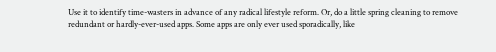Use it to identify time-wasters in advance of any radical lifestyle reform. Or, do a little spring cleaning to remove redundant or hardly-ever-used apps. Some apps are only ever used sporadically, like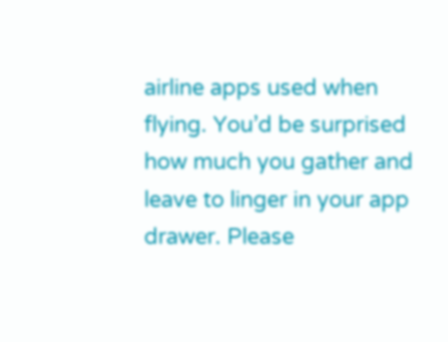airline apps used when flying. You’d be surprised how much you gather and leave to linger in your app drawer. Please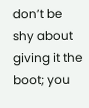don’t be shy about giving it the boot; you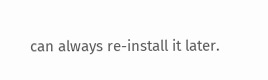can always re-install it later.